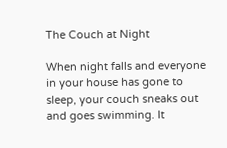The Couch at Night

When night falls and everyone in your house has gone to sleep, your couch sneaks out and goes swimming. It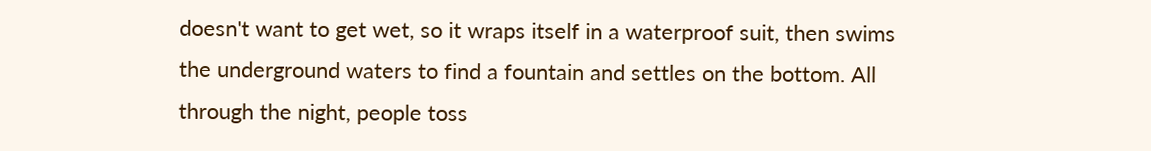doesn't want to get wet, so it wraps itself in a waterproof suit, then swims the underground waters to find a fountain and settles on the bottom. All through the night, people toss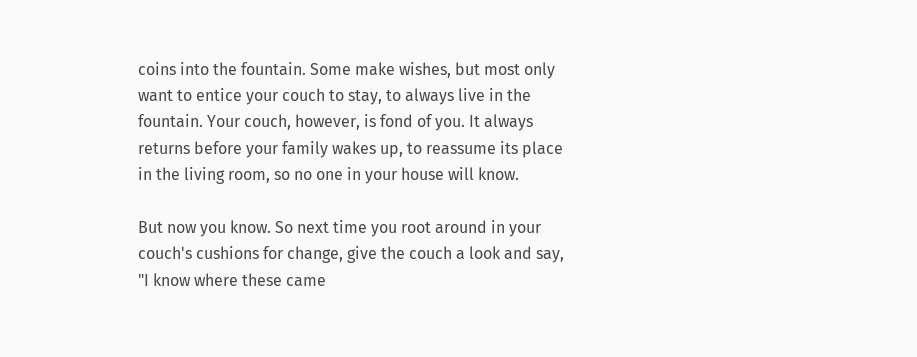coins into the fountain. Some make wishes, but most only want to entice your couch to stay, to always live in the fountain. Your couch, however, is fond of you. It always returns before your family wakes up, to reassume its place in the living room, so no one in your house will know.

But now you know. So next time you root around in your couch's cushions for change, give the couch a look and say, "I know where these came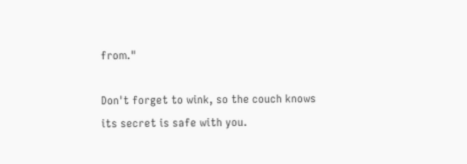from."

Don't forget to wink, so the couch knows its secret is safe with you.